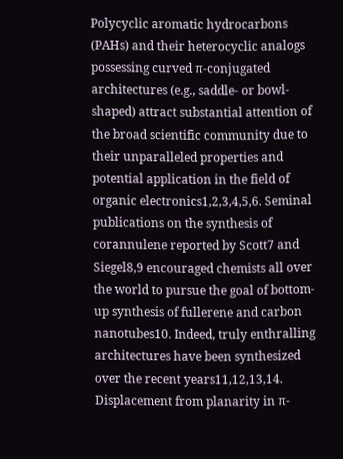Polycyclic aromatic hydrocarbons (PAHs) and their heterocyclic analogs possessing curved π-conjugated architectures (e.g., saddle- or bowl-shaped) attract substantial attention of the broad scientific community due to their unparalleled properties and potential application in the field of organic electronics1,2,3,4,5,6. Seminal publications on the synthesis of corannulene reported by Scott7 and Siegel8,9 encouraged chemists all over the world to pursue the goal of bottom-up synthesis of fullerene and carbon nanotubes10. Indeed, truly enthralling architectures have been synthesized over the recent years11,12,13,14. Displacement from planarity in π-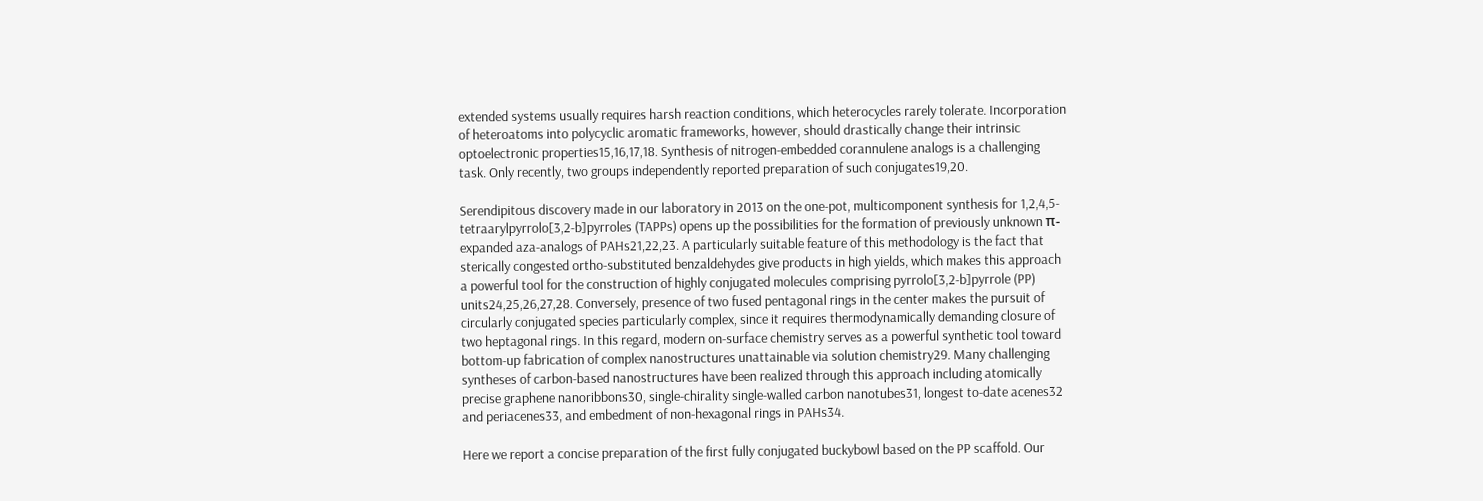extended systems usually requires harsh reaction conditions, which heterocycles rarely tolerate. Incorporation of heteroatoms into polycyclic aromatic frameworks, however, should drastically change their intrinsic optoelectronic properties15,16,17,18. Synthesis of nitrogen-embedded corannulene analogs is a challenging task. Only recently, two groups independently reported preparation of such conjugates19,20.

Serendipitous discovery made in our laboratory in 2013 on the one-pot, multicomponent synthesis for 1,2,4,5-tetraarylpyrrolo[3,2-b]pyrroles (TAPPs) opens up the possibilities for the formation of previously unknown π-expanded aza-analogs of PAHs21,22,23. A particularly suitable feature of this methodology is the fact that sterically congested ortho-substituted benzaldehydes give products in high yields, which makes this approach a powerful tool for the construction of highly conjugated molecules comprising pyrrolo[3,2-b]pyrrole (PP) units24,25,26,27,28. Conversely, presence of two fused pentagonal rings in the center makes the pursuit of circularly conjugated species particularly complex, since it requires thermodynamically demanding closure of two heptagonal rings. In this regard, modern on-surface chemistry serves as a powerful synthetic tool toward bottom-up fabrication of complex nanostructures unattainable via solution chemistry29. Many challenging syntheses of carbon-based nanostructures have been realized through this approach including atomically precise graphene nanoribbons30, single-chirality single-walled carbon nanotubes31, longest to-date acenes32 and periacenes33, and embedment of non-hexagonal rings in PAHs34.

Here we report a concise preparation of the first fully conjugated buckybowl based on the PP scaffold. Our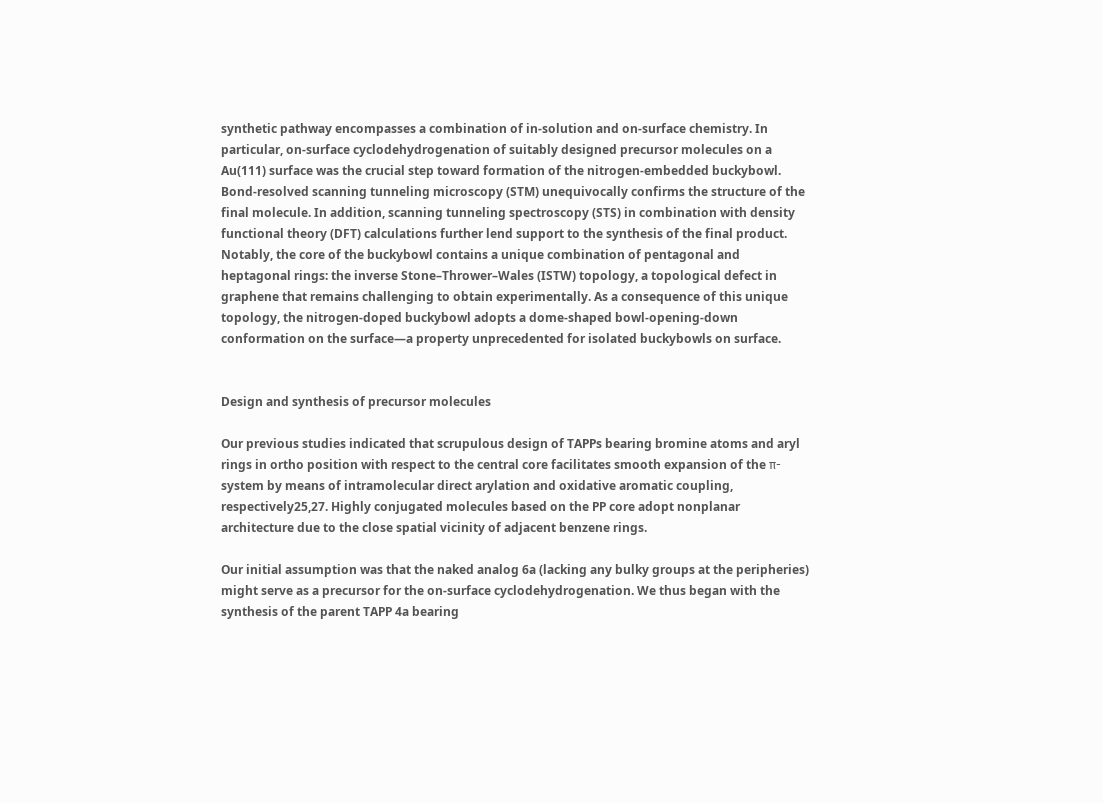synthetic pathway encompasses a combination of in-solution and on-surface chemistry. In particular, on-surface cyclodehydrogenation of suitably designed precursor molecules on a Au(111) surface was the crucial step toward formation of the nitrogen-embedded buckybowl. Bond-resolved scanning tunneling microscopy (STM) unequivocally confirms the structure of the final molecule. In addition, scanning tunneling spectroscopy (STS) in combination with density functional theory (DFT) calculations further lend support to the synthesis of the final product. Notably, the core of the buckybowl contains a unique combination of pentagonal and heptagonal rings: the inverse Stone–Thrower–Wales (ISTW) topology, a topological defect in graphene that remains challenging to obtain experimentally. As a consequence of this unique topology, the nitrogen-doped buckybowl adopts a dome-shaped bowl-opening-down conformation on the surface—a property unprecedented for isolated buckybowls on surface.


Design and synthesis of precursor molecules

Our previous studies indicated that scrupulous design of TAPPs bearing bromine atoms and aryl rings in ortho position with respect to the central core facilitates smooth expansion of the π-system by means of intramolecular direct arylation and oxidative aromatic coupling, respectively25,27. Highly conjugated molecules based on the PP core adopt nonplanar architecture due to the close spatial vicinity of adjacent benzene rings.

Our initial assumption was that the naked analog 6a (lacking any bulky groups at the peripheries) might serve as a precursor for the on-surface cyclodehydrogenation. We thus began with the synthesis of the parent TAPP 4a bearing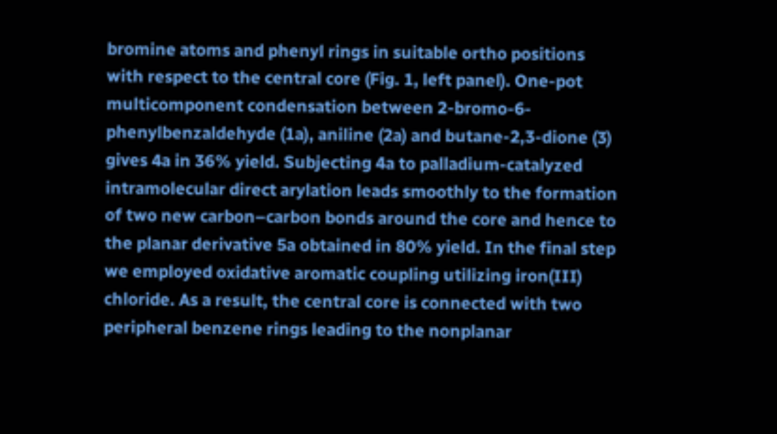bromine atoms and phenyl rings in suitable ortho positions with respect to the central core (Fig. 1, left panel). One-pot multicomponent condensation between 2-bromo-6-phenylbenzaldehyde (1a), aniline (2a) and butane-2,3-dione (3) gives 4a in 36% yield. Subjecting 4a to palladium-catalyzed intramolecular direct arylation leads smoothly to the formation of two new carbon–carbon bonds around the core and hence to the planar derivative 5a obtained in 80% yield. In the final step we employed oxidative aromatic coupling utilizing iron(III) chloride. As a result, the central core is connected with two peripheral benzene rings leading to the nonplanar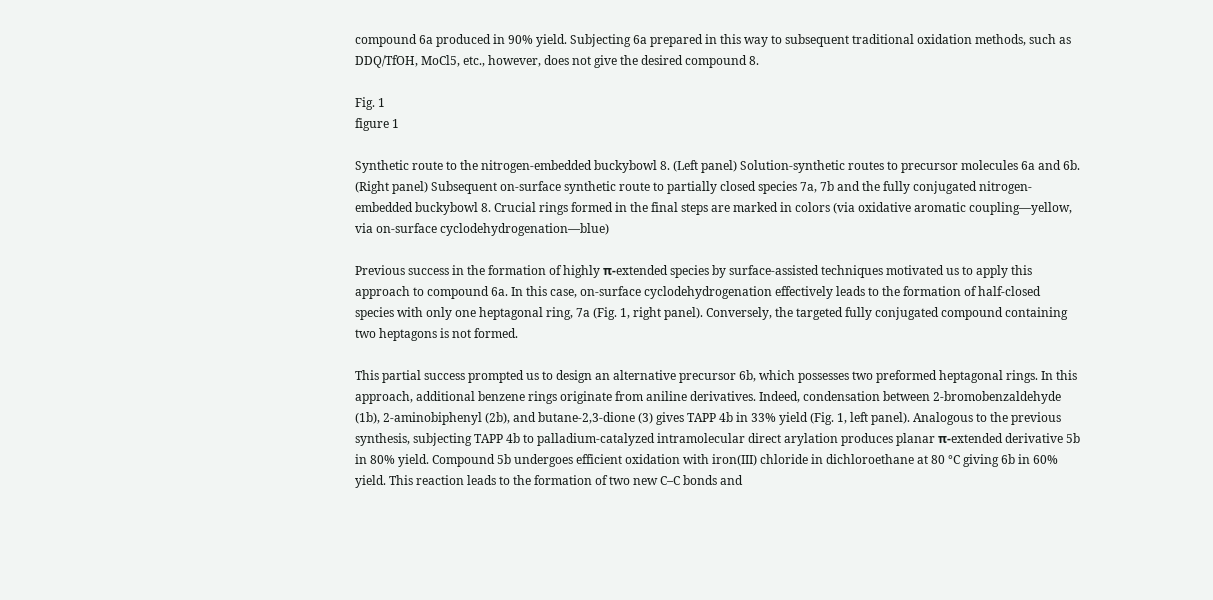compound 6a produced in 90% yield. Subjecting 6a prepared in this way to subsequent traditional oxidation methods, such as DDQ/TfOH, MoCl5, etc., however, does not give the desired compound 8.

Fig. 1
figure 1

Synthetic route to the nitrogen-embedded buckybowl 8. (Left panel) Solution-synthetic routes to precursor molecules 6a and 6b. (Right panel) Subsequent on-surface synthetic route to partially closed species 7a, 7b and the fully conjugated nitrogen-embedded buckybowl 8. Crucial rings formed in the final steps are marked in colors (via oxidative aromatic coupling—yellow, via on-surface cyclodehydrogenation—blue)

Previous success in the formation of highly π-extended species by surface-assisted techniques motivated us to apply this approach to compound 6a. In this case, on-surface cyclodehydrogenation effectively leads to the formation of half-closed species with only one heptagonal ring, 7a (Fig. 1, right panel). Conversely, the targeted fully conjugated compound containing two heptagons is not formed.

This partial success prompted us to design an alternative precursor 6b, which possesses two preformed heptagonal rings. In this approach, additional benzene rings originate from aniline derivatives. Indeed, condensation between 2-bromobenzaldehyde (1b), 2-aminobiphenyl (2b), and butane-2,3-dione (3) gives TAPP 4b in 33% yield (Fig. 1, left panel). Analogous to the previous synthesis, subjecting TAPP 4b to palladium-catalyzed intramolecular direct arylation produces planar π-extended derivative 5b in 80% yield. Compound 5b undergoes efficient oxidation with iron(III) chloride in dichloroethane at 80 °C giving 6b in 60% yield. This reaction leads to the formation of two new C–C bonds and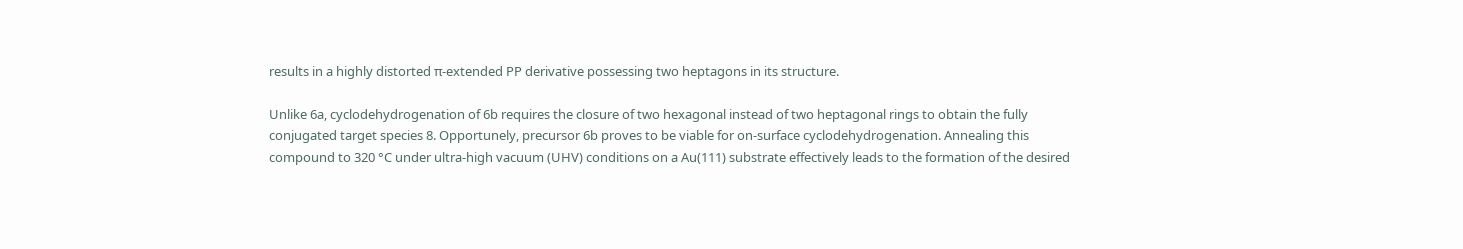results in a highly distorted π-extended PP derivative possessing two heptagons in its structure.

Unlike 6a, cyclodehydrogenation of 6b requires the closure of two hexagonal instead of two heptagonal rings to obtain the fully conjugated target species 8. Opportunely, precursor 6b proves to be viable for on-surface cyclodehydrogenation. Annealing this compound to 320 °C under ultra-high vacuum (UHV) conditions on a Au(111) substrate effectively leads to the formation of the desired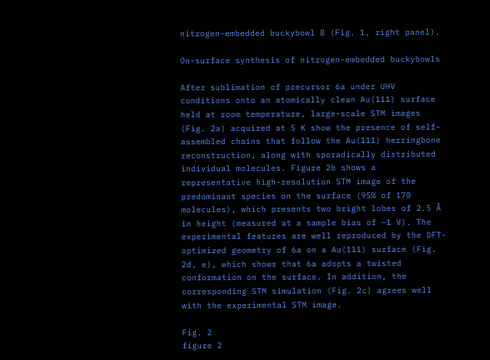nitrogen-embedded buckybowl 8 (Fig. 1, right panel).

On-surface synthesis of nitrogen-embedded buckybowls

After sublimation of precursor 6a under UHV conditions onto an atomically clean Au(111) surface held at room temperature, large-scale STM images (Fig. 2a) acquired at 5 K show the presence of self-assembled chains that follow the Au(111) herringbone reconstruction, along with sporadically distributed individual molecules. Figure 2b shows a representative high-resolution STM image of the predominant species on the surface (95% of 170 molecules), which presents two bright lobes of 2.5 Å in height (measured at a sample bias of −1 V). The experimental features are well reproduced by the DFT-optimized geometry of 6a on a Au(111) surface (Fig. 2d, e), which shows that 6a adopts a twisted conformation on the surface. In addition, the corresponding STM simulation (Fig. 2c) agrees well with the experimental STM image.

Fig. 2
figure 2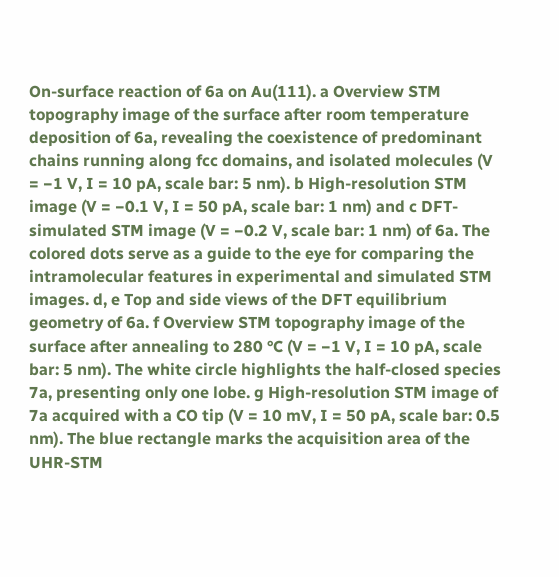On-surface reaction of 6a on Au(111). a Overview STM topography image of the surface after room temperature deposition of 6a, revealing the coexistence of predominant chains running along fcc domains, and isolated molecules (V = −1 V, I = 10 pA, scale bar: 5 nm). b High-resolution STM image (V = −0.1 V, I = 50 pA, scale bar: 1 nm) and c DFT-simulated STM image (V = −0.2 V, scale bar: 1 nm) of 6a. The colored dots serve as a guide to the eye for comparing the intramolecular features in experimental and simulated STM images. d, e Top and side views of the DFT equilibrium geometry of 6a. f Overview STM topography image of the surface after annealing to 280 °C (V = −1 V, I = 10 pA, scale bar: 5 nm). The white circle highlights the half-closed species 7a, presenting only one lobe. g High-resolution STM image of 7a acquired with a CO tip (V = 10 mV, I = 50 pA, scale bar: 0.5 nm). The blue rectangle marks the acquisition area of the UHR-STM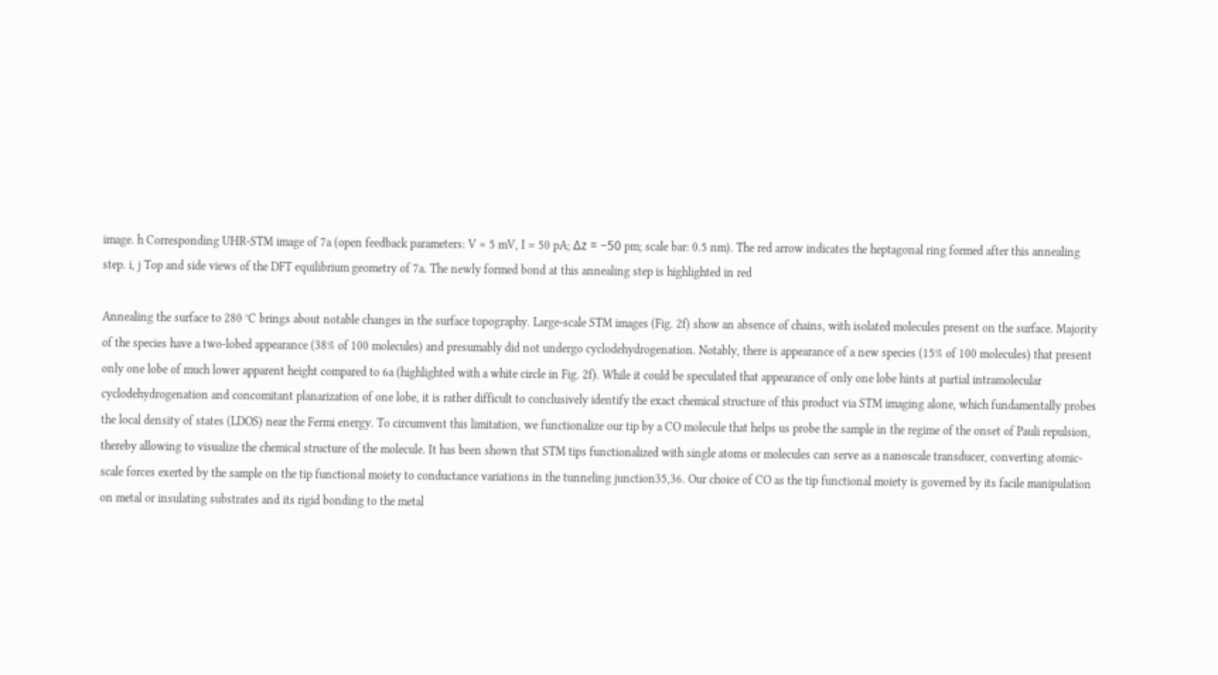image. h Corresponding UHR-STM image of 7a (open feedback parameters: V = 5 mV, I = 50 pA; Δz = −50 pm; scale bar: 0.5 nm). The red arrow indicates the heptagonal ring formed after this annealing step. i, j Top and side views of the DFT equilibrium geometry of 7a. The newly formed bond at this annealing step is highlighted in red

Annealing the surface to 280 °C brings about notable changes in the surface topography. Large-scale STM images (Fig. 2f) show an absence of chains, with isolated molecules present on the surface. Majority of the species have a two-lobed appearance (38% of 100 molecules) and presumably did not undergo cyclodehydrogenation. Notably, there is appearance of a new species (15% of 100 molecules) that present only one lobe of much lower apparent height compared to 6a (highlighted with a white circle in Fig. 2f). While it could be speculated that appearance of only one lobe hints at partial intramolecular cyclodehydrogenation and concomitant planarization of one lobe, it is rather difficult to conclusively identify the exact chemical structure of this product via STM imaging alone, which fundamentally probes the local density of states (LDOS) near the Fermi energy. To circumvent this limitation, we functionalize our tip by a CO molecule that helps us probe the sample in the regime of the onset of Pauli repulsion, thereby allowing to visualize the chemical structure of the molecule. It has been shown that STM tips functionalized with single atoms or molecules can serve as a nanoscale transducer, converting atomic-scale forces exerted by the sample on the tip functional moiety to conductance variations in the tunneling junction35,36. Our choice of CO as the tip functional moiety is governed by its facile manipulation on metal or insulating substrates and its rigid bonding to the metal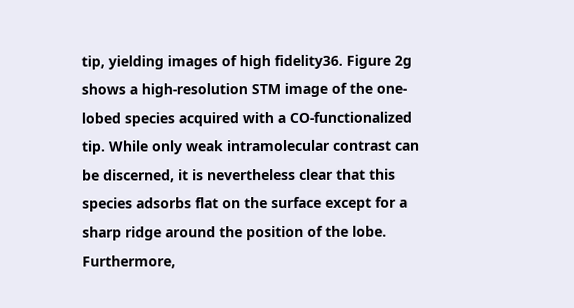tip, yielding images of high fidelity36. Figure 2g shows a high-resolution STM image of the one-lobed species acquired with a CO-functionalized tip. While only weak intramolecular contrast can be discerned, it is nevertheless clear that this species adsorbs flat on the surface except for a sharp ridge around the position of the lobe. Furthermore,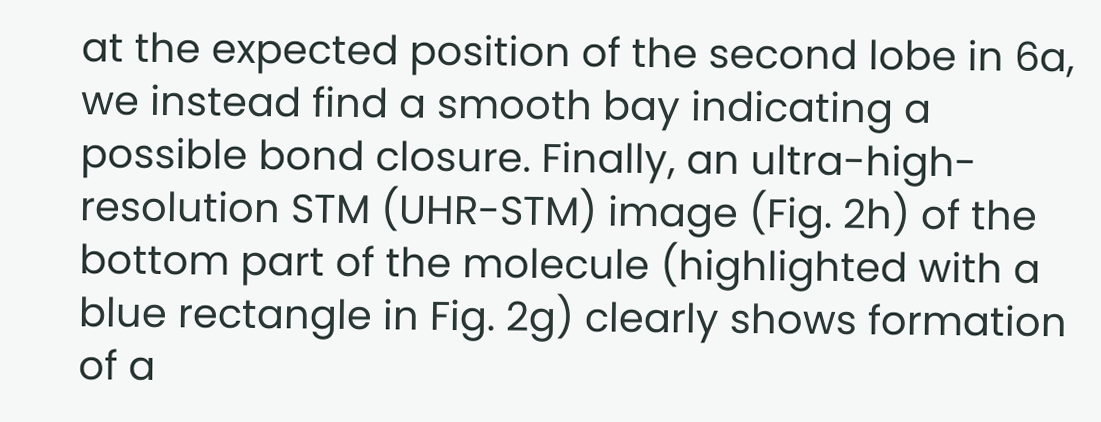at the expected position of the second lobe in 6a, we instead find a smooth bay indicating a possible bond closure. Finally, an ultra-high-resolution STM (UHR-STM) image (Fig. 2h) of the bottom part of the molecule (highlighted with a blue rectangle in Fig. 2g) clearly shows formation of a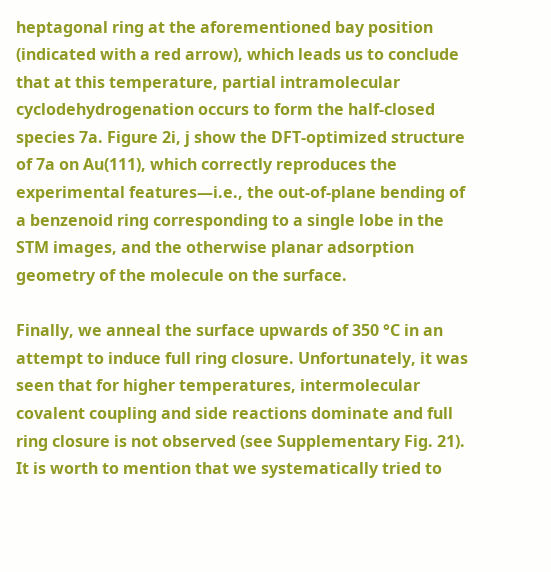heptagonal ring at the aforementioned bay position (indicated with a red arrow), which leads us to conclude that at this temperature, partial intramolecular cyclodehydrogenation occurs to form the half-closed species 7a. Figure 2i, j show the DFT-optimized structure of 7a on Au(111), which correctly reproduces the experimental features—i.e., the out-of-plane bending of a benzenoid ring corresponding to a single lobe in the STM images, and the otherwise planar adsorption geometry of the molecule on the surface.

Finally, we anneal the surface upwards of 350 °C in an attempt to induce full ring closure. Unfortunately, it was seen that for higher temperatures, intermolecular covalent coupling and side reactions dominate and full ring closure is not observed (see Supplementary Fig. 21). It is worth to mention that we systematically tried to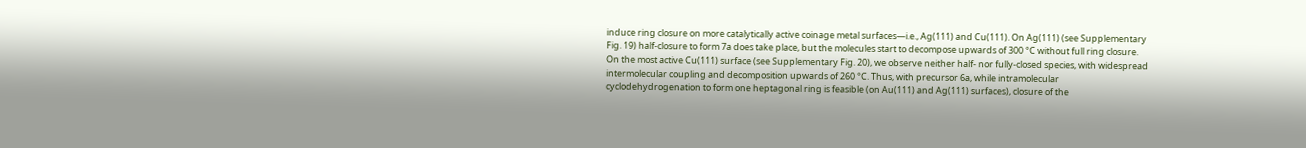induce ring closure on more catalytically active coinage metal surfaces—i.e., Ag(111) and Cu(111). On Ag(111) (see Supplementary Fig. 19) half-closure to form 7a does take place, but the molecules start to decompose upwards of 300 °C without full ring closure. On the most active Cu(111) surface (see Supplementary Fig. 20), we observe neither half- nor fully-closed species, with widespread intermolecular coupling and decomposition upwards of 260 °C. Thus, with precursor 6a, while intramolecular cyclodehydrogenation to form one heptagonal ring is feasible (on Au(111) and Ag(111) surfaces), closure of the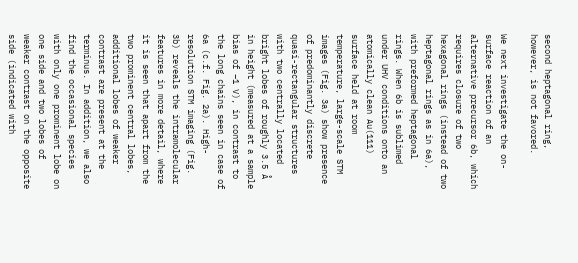second heptagonal ring, however, is not favored.

We next investigate the on-surface reaction of an alternative precursor 6b, which requires closure of two hexagonal rings (instead of two heptagonal rings as in 6a), with preformed heptagonal rings. When 6b is sublimed under UHV conditions onto an atomically clean Au(111) surface held at room temperature, large-scale STM images (Fig. 3a) show presence of predominantly discrete quasi-rectangular structures with two centrally located bright lobes of roughly 3.5 Å in height (measured at a sample bias of −1 V), in contrast to the long chains seen in case of 6a (c.f. Fig. 2a). High-resolution STM imaging (Fig. 3b) reveals the intramolecular features in more detail, where it is seen that apart from the two prominent central lobes, additional lobes of weaker contrast are present at the terminus. In addition, we also find the occasional species with only one prominent lobe on one side and two lobes of weaker contrast on the opposite side (indicated with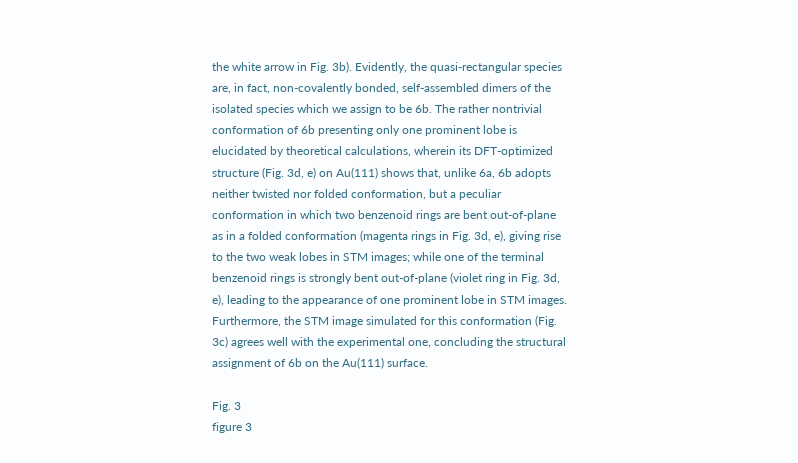the white arrow in Fig. 3b). Evidently, the quasi-rectangular species are, in fact, non-covalently bonded, self-assembled dimers of the isolated species which we assign to be 6b. The rather nontrivial conformation of 6b presenting only one prominent lobe is elucidated by theoretical calculations, wherein its DFT-optimized structure (Fig. 3d, e) on Au(111) shows that, unlike 6a, 6b adopts neither twisted nor folded conformation, but a peculiar conformation in which two benzenoid rings are bent out-of-plane as in a folded conformation (magenta rings in Fig. 3d, e), giving rise to the two weak lobes in STM images; while one of the terminal benzenoid rings is strongly bent out-of-plane (violet ring in Fig. 3d, e), leading to the appearance of one prominent lobe in STM images. Furthermore, the STM image simulated for this conformation (Fig. 3c) agrees well with the experimental one, concluding the structural assignment of 6b on the Au(111) surface.

Fig. 3
figure 3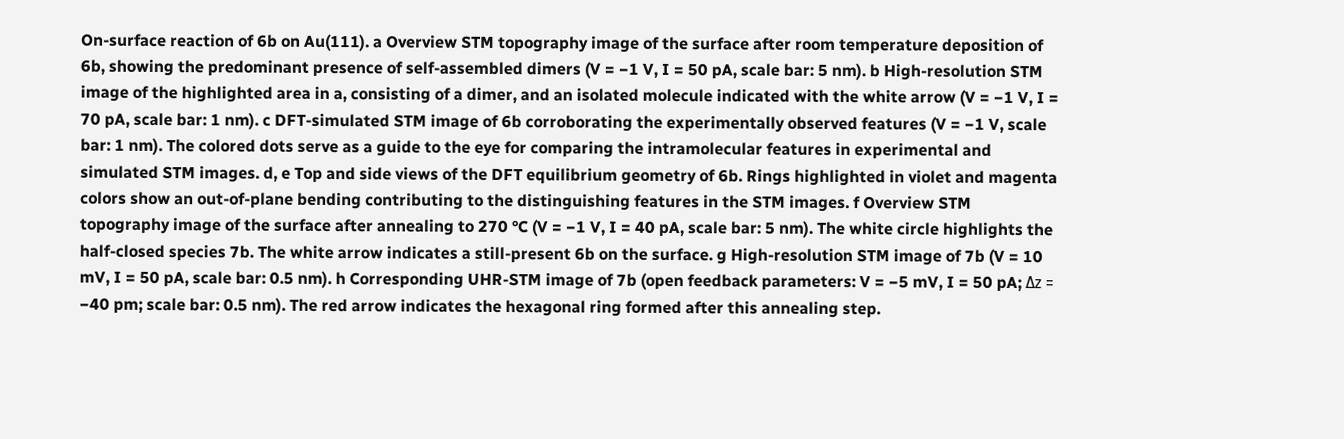On-surface reaction of 6b on Au(111). a Overview STM topography image of the surface after room temperature deposition of 6b, showing the predominant presence of self-assembled dimers (V = −1 V, I = 50 pA, scale bar: 5 nm). b High-resolution STM image of the highlighted area in a, consisting of a dimer, and an isolated molecule indicated with the white arrow (V = −1 V, I = 70 pA, scale bar: 1 nm). c DFT-simulated STM image of 6b corroborating the experimentally observed features (V = −1 V, scale bar: 1 nm). The colored dots serve as a guide to the eye for comparing the intramolecular features in experimental and simulated STM images. d, e Top and side views of the DFT equilibrium geometry of 6b. Rings highlighted in violet and magenta colors show an out-of-plane bending contributing to the distinguishing features in the STM images. f Overview STM topography image of the surface after annealing to 270 °C (V = −1 V, I = 40 pA, scale bar: 5 nm). The white circle highlights the half-closed species 7b. The white arrow indicates a still-present 6b on the surface. g High-resolution STM image of 7b (V = 10 mV, I = 50 pA, scale bar: 0.5 nm). h Corresponding UHR-STM image of 7b (open feedback parameters: V = −5 mV, I = 50 pA; Δz = −40 pm; scale bar: 0.5 nm). The red arrow indicates the hexagonal ring formed after this annealing step.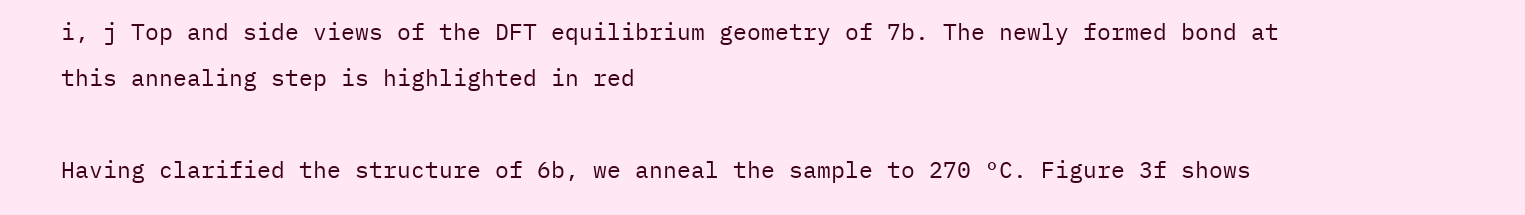i, j Top and side views of the DFT equilibrium geometry of 7b. The newly formed bond at this annealing step is highlighted in red

Having clarified the structure of 6b, we anneal the sample to 270 °C. Figure 3f shows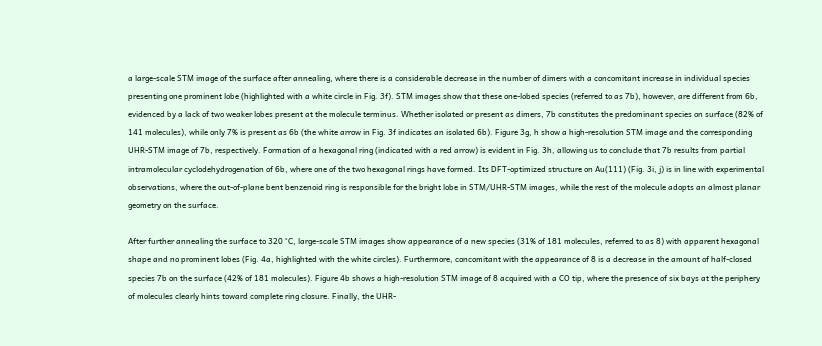a large-scale STM image of the surface after annealing, where there is a considerable decrease in the number of dimers with a concomitant increase in individual species presenting one prominent lobe (highlighted with a white circle in Fig. 3f). STM images show that these one-lobed species (referred to as 7b), however, are different from 6b, evidenced by a lack of two weaker lobes present at the molecule terminus. Whether isolated or present as dimers, 7b constitutes the predominant species on surface (82% of 141 molecules), while only 7% is present as 6b (the white arrow in Fig. 3f indicates an isolated 6b). Figure 3g, h show a high-resolution STM image and the corresponding UHR-STM image of 7b, respectively. Formation of a hexagonal ring (indicated with a red arrow) is evident in Fig. 3h, allowing us to conclude that 7b results from partial intramolecular cyclodehydrogenation of 6b, where one of the two hexagonal rings have formed. Its DFT-optimized structure on Au(111) (Fig. 3i, j) is in line with experimental observations, where the out-of-plane bent benzenoid ring is responsible for the bright lobe in STM/UHR-STM images, while the rest of the molecule adopts an almost planar geometry on the surface.

After further annealing the surface to 320 °C, large-scale STM images show appearance of a new species (31% of 181 molecules, referred to as 8) with apparent hexagonal shape and no prominent lobes (Fig. 4a, highlighted with the white circles). Furthermore, concomitant with the appearance of 8 is a decrease in the amount of half-closed species 7b on the surface (42% of 181 molecules). Figure 4b shows a high-resolution STM image of 8 acquired with a CO tip, where the presence of six bays at the periphery of molecules clearly hints toward complete ring closure. Finally, the UHR-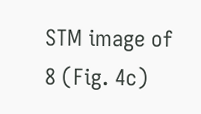STM image of 8 (Fig. 4c)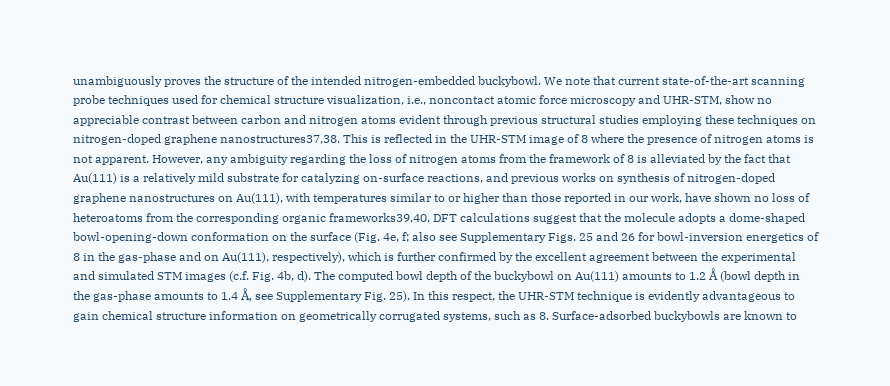unambiguously proves the structure of the intended nitrogen-embedded buckybowl. We note that current state-of-the-art scanning probe techniques used for chemical structure visualization, i.e., noncontact atomic force microscopy and UHR-STM, show no appreciable contrast between carbon and nitrogen atoms evident through previous structural studies employing these techniques on nitrogen-doped graphene nanostructures37,38. This is reflected in the UHR-STM image of 8 where the presence of nitrogen atoms is not apparent. However, any ambiguity regarding the loss of nitrogen atoms from the framework of 8 is alleviated by the fact that Au(111) is a relatively mild substrate for catalyzing on-surface reactions, and previous works on synthesis of nitrogen-doped graphene nanostructures on Au(111), with temperatures similar to or higher than those reported in our work, have shown no loss of heteroatoms from the corresponding organic frameworks39,40. DFT calculations suggest that the molecule adopts a dome-shaped bowl-opening-down conformation on the surface (Fig. 4e, f; also see Supplementary Figs. 25 and 26 for bowl-inversion energetics of 8 in the gas-phase and on Au(111), respectively), which is further confirmed by the excellent agreement between the experimental and simulated STM images (c.f. Fig. 4b, d). The computed bowl depth of the buckybowl on Au(111) amounts to 1.2 Å (bowl depth in the gas-phase amounts to 1.4 Å, see Supplementary Fig. 25). In this respect, the UHR-STM technique is evidently advantageous to gain chemical structure information on geometrically corrugated systems, such as 8. Surface-adsorbed buckybowls are known to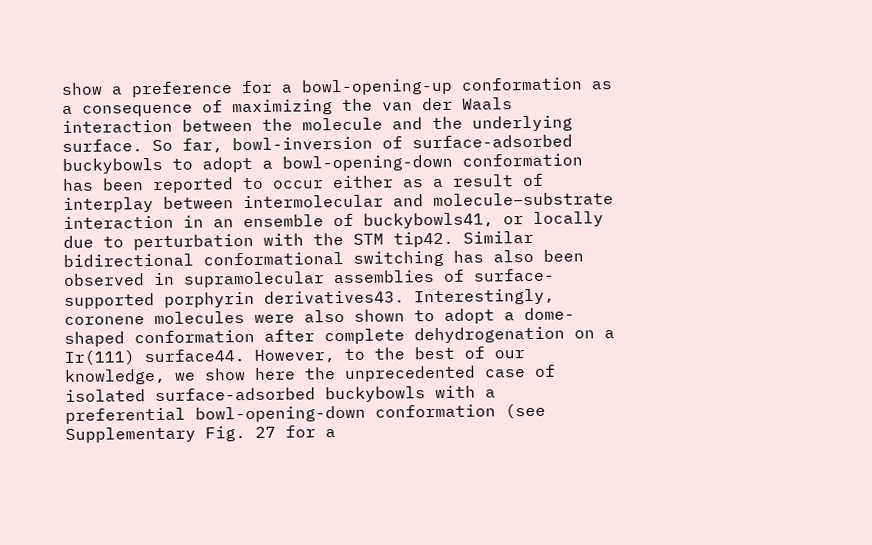show a preference for a bowl-opening-up conformation as a consequence of maximizing the van der Waals interaction between the molecule and the underlying surface. So far, bowl-inversion of surface-adsorbed buckybowls to adopt a bowl-opening-down conformation has been reported to occur either as a result of interplay between intermolecular and molecule–substrate interaction in an ensemble of buckybowls41, or locally due to perturbation with the STM tip42. Similar bidirectional conformational switching has also been observed in supramolecular assemblies of surface-supported porphyrin derivatives43. Interestingly, coronene molecules were also shown to adopt a dome-shaped conformation after complete dehydrogenation on a Ir(111) surface44. However, to the best of our knowledge, we show here the unprecedented case of isolated surface-adsorbed buckybowls with a preferential bowl-opening-down conformation (see Supplementary Fig. 27 for a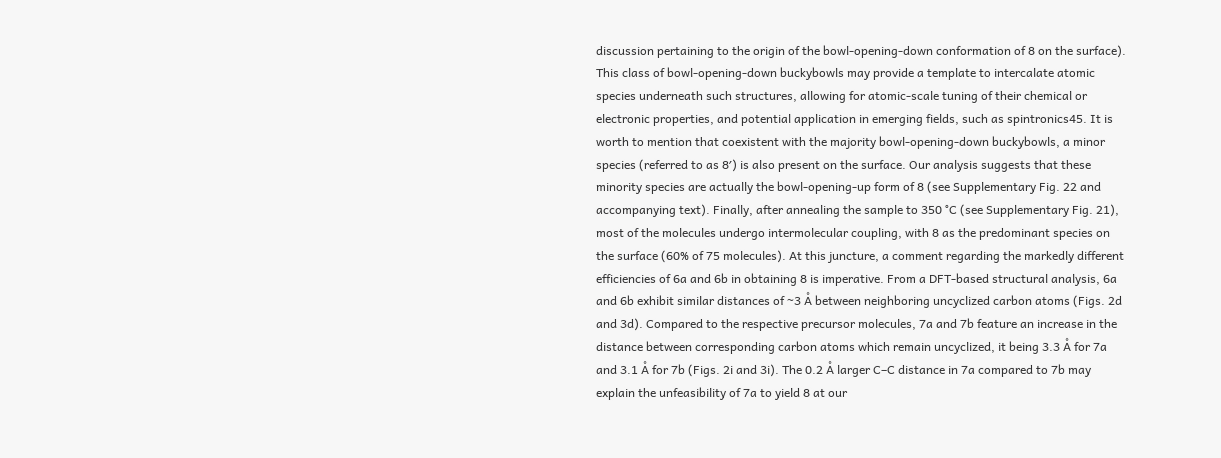discussion pertaining to the origin of the bowl-opening-down conformation of 8 on the surface). This class of bowl-opening-down buckybowls may provide a template to intercalate atomic species underneath such structures, allowing for atomic-scale tuning of their chemical or electronic properties, and potential application in emerging fields, such as spintronics45. It is worth to mention that coexistent with the majority bowl-opening-down buckybowls, a minor species (referred to as 8′) is also present on the surface. Our analysis suggests that these minority species are actually the bowl-opening-up form of 8 (see Supplementary Fig. 22 and accompanying text). Finally, after annealing the sample to 350 °C (see Supplementary Fig. 21), most of the molecules undergo intermolecular coupling, with 8 as the predominant species on the surface (60% of 75 molecules). At this juncture, a comment regarding the markedly different efficiencies of 6a and 6b in obtaining 8 is imperative. From a DFT-based structural analysis, 6a and 6b exhibit similar distances of ~3 Å between neighboring uncyclized carbon atoms (Figs. 2d and 3d). Compared to the respective precursor molecules, 7a and 7b feature an increase in the distance between corresponding carbon atoms which remain uncyclized, it being 3.3 Å for 7a and 3.1 Å for 7b (Figs. 2i and 3i). The 0.2 Å larger C–C distance in 7a compared to 7b may explain the unfeasibility of 7a to yield 8 at our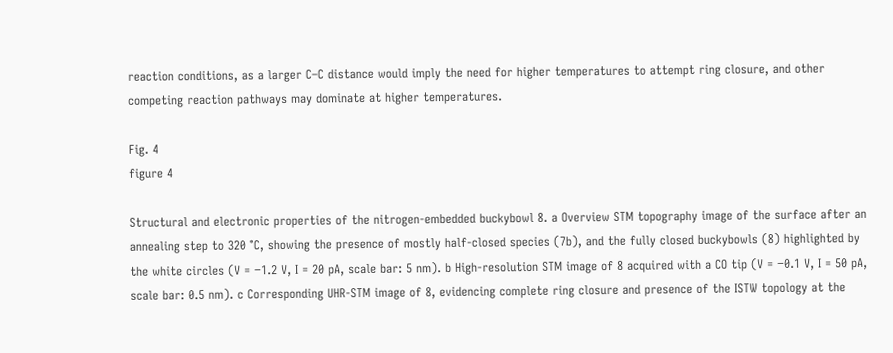reaction conditions, as a larger C–C distance would imply the need for higher temperatures to attempt ring closure, and other competing reaction pathways may dominate at higher temperatures.

Fig. 4
figure 4

Structural and electronic properties of the nitrogen-embedded buckybowl 8. a Overview STM topography image of the surface after an annealing step to 320 °C, showing the presence of mostly half-closed species (7b), and the fully closed buckybowls (8) highlighted by the white circles (V = −1.2 V, I = 20 pA, scale bar: 5 nm). b High-resolution STM image of 8 acquired with a CO tip (V = −0.1 V, I = 50 pA, scale bar: 0.5 nm). c Corresponding UHR-STM image of 8, evidencing complete ring closure and presence of the ISTW topology at the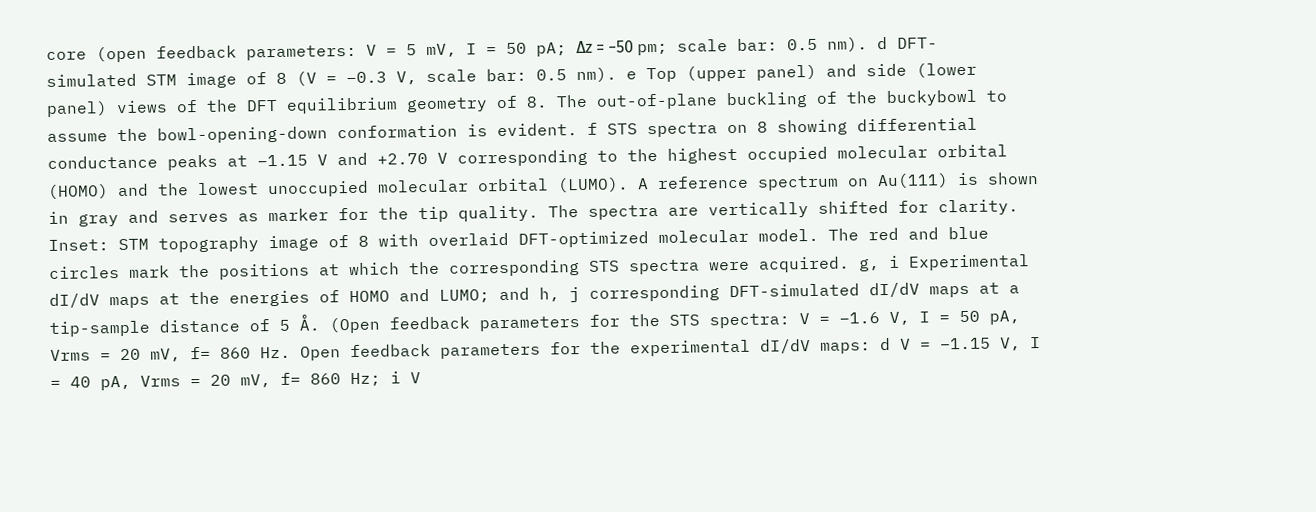core (open feedback parameters: V = 5 mV, I = 50 pA; Δz = −50 pm; scale bar: 0.5 nm). d DFT-simulated STM image of 8 (V = −0.3 V, scale bar: 0.5 nm). e Top (upper panel) and side (lower panel) views of the DFT equilibrium geometry of 8. The out-of-plane buckling of the buckybowl to assume the bowl-opening-down conformation is evident. f STS spectra on 8 showing differential conductance peaks at −1.15 V and +2.70 V corresponding to the highest occupied molecular orbital (HOMO) and the lowest unoccupied molecular orbital (LUMO). A reference spectrum on Au(111) is shown in gray and serves as marker for the tip quality. The spectra are vertically shifted for clarity. Inset: STM topography image of 8 with overlaid DFT-optimized molecular model. The red and blue circles mark the positions at which the corresponding STS spectra were acquired. g, i Experimental dI/dV maps at the energies of HOMO and LUMO; and h, j corresponding DFT-simulated dI/dV maps at a tip-sample distance of 5 Å. (Open feedback parameters for the STS spectra: V = −1.6 V, I = 50 pA, Vrms = 20 mV, f= 860 Hz. Open feedback parameters for the experimental dI/dV maps: d V = −1.15 V, I = 40 pA, Vrms = 20 mV, f= 860 Hz; i V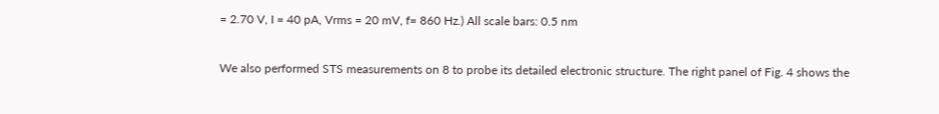= 2.70 V, I = 40 pA, Vrms = 20 mV, f= 860 Hz.) All scale bars: 0.5 nm

We also performed STS measurements on 8 to probe its detailed electronic structure. The right panel of Fig. 4 shows the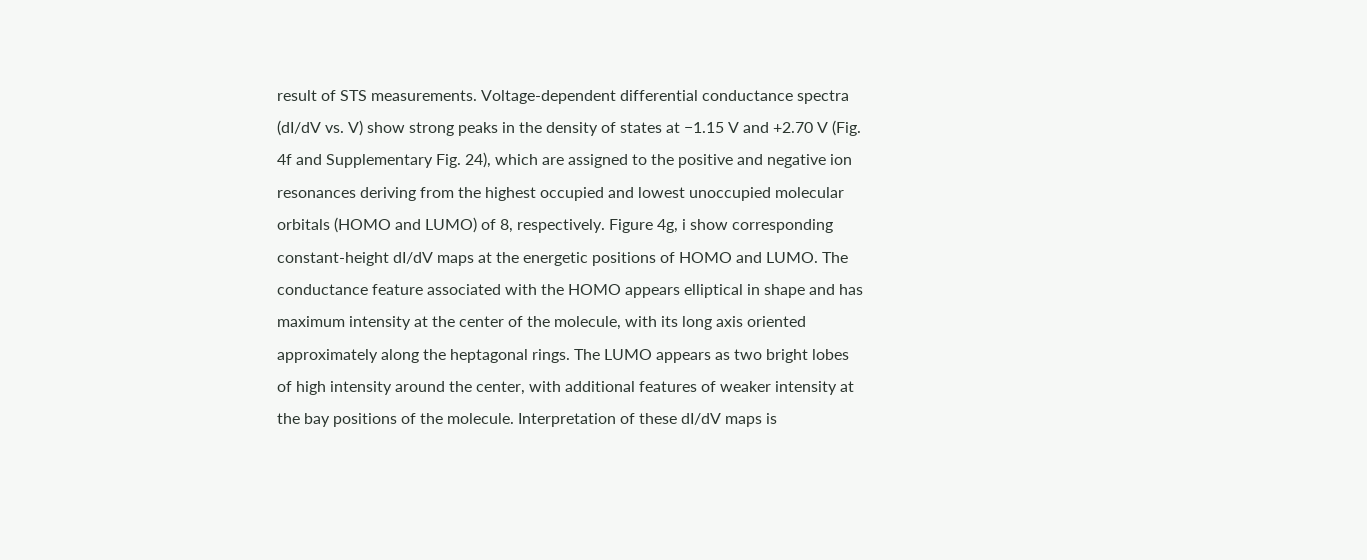result of STS measurements. Voltage-dependent differential conductance spectra (dI/dV vs. V) show strong peaks in the density of states at −1.15 V and +2.70 V (Fig. 4f and Supplementary Fig. 24), which are assigned to the positive and negative ion resonances deriving from the highest occupied and lowest unoccupied molecular orbitals (HOMO and LUMO) of 8, respectively. Figure 4g, i show corresponding constant-height dI/dV maps at the energetic positions of HOMO and LUMO. The conductance feature associated with the HOMO appears elliptical in shape and has maximum intensity at the center of the molecule, with its long axis oriented approximately along the heptagonal rings. The LUMO appears as two bright lobes of high intensity around the center, with additional features of weaker intensity at the bay positions of the molecule. Interpretation of these dI/dV maps is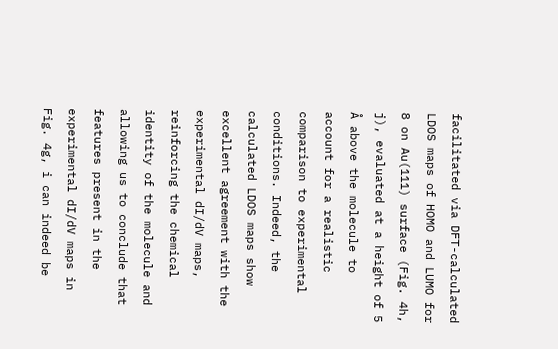facilitated via DFT-calculated LDOS maps of HOMO and LUMO for 8 on Au(111) surface (Fig. 4h, j), evaluated at a height of 5 Å above the molecule to account for a realistic comparison to experimental conditions. Indeed, the calculated LDOS maps show excellent agreement with the experimental dI/dV maps, reinforcing the chemical identity of the molecule and allowing us to conclude that features present in the experimental dI/dV maps in Fig. 4g, i can indeed be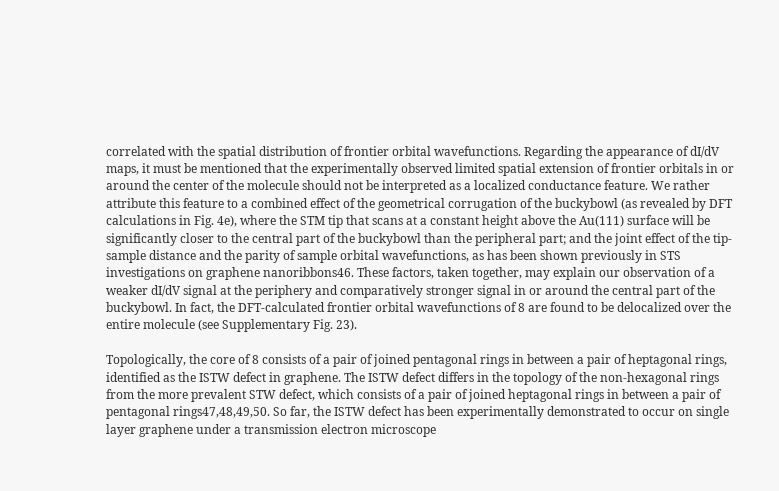correlated with the spatial distribution of frontier orbital wavefunctions. Regarding the appearance of dI/dV maps, it must be mentioned that the experimentally observed limited spatial extension of frontier orbitals in or around the center of the molecule should not be interpreted as a localized conductance feature. We rather attribute this feature to a combined effect of the geometrical corrugation of the buckybowl (as revealed by DFT calculations in Fig. 4e), where the STM tip that scans at a constant height above the Au(111) surface will be significantly closer to the central part of the buckybowl than the peripheral part; and the joint effect of the tip-sample distance and the parity of sample orbital wavefunctions, as has been shown previously in STS investigations on graphene nanoribbons46. These factors, taken together, may explain our observation of a weaker dI/dV signal at the periphery and comparatively stronger signal in or around the central part of the buckybowl. In fact, the DFT-calculated frontier orbital wavefunctions of 8 are found to be delocalized over the entire molecule (see Supplementary Fig. 23).

Topologically, the core of 8 consists of a pair of joined pentagonal rings in between a pair of heptagonal rings, identified as the ISTW defect in graphene. The ISTW defect differs in the topology of the non-hexagonal rings from the more prevalent STW defect, which consists of a pair of joined heptagonal rings in between a pair of pentagonal rings47,48,49,50. So far, the ISTW defect has been experimentally demonstrated to occur on single layer graphene under a transmission electron microscope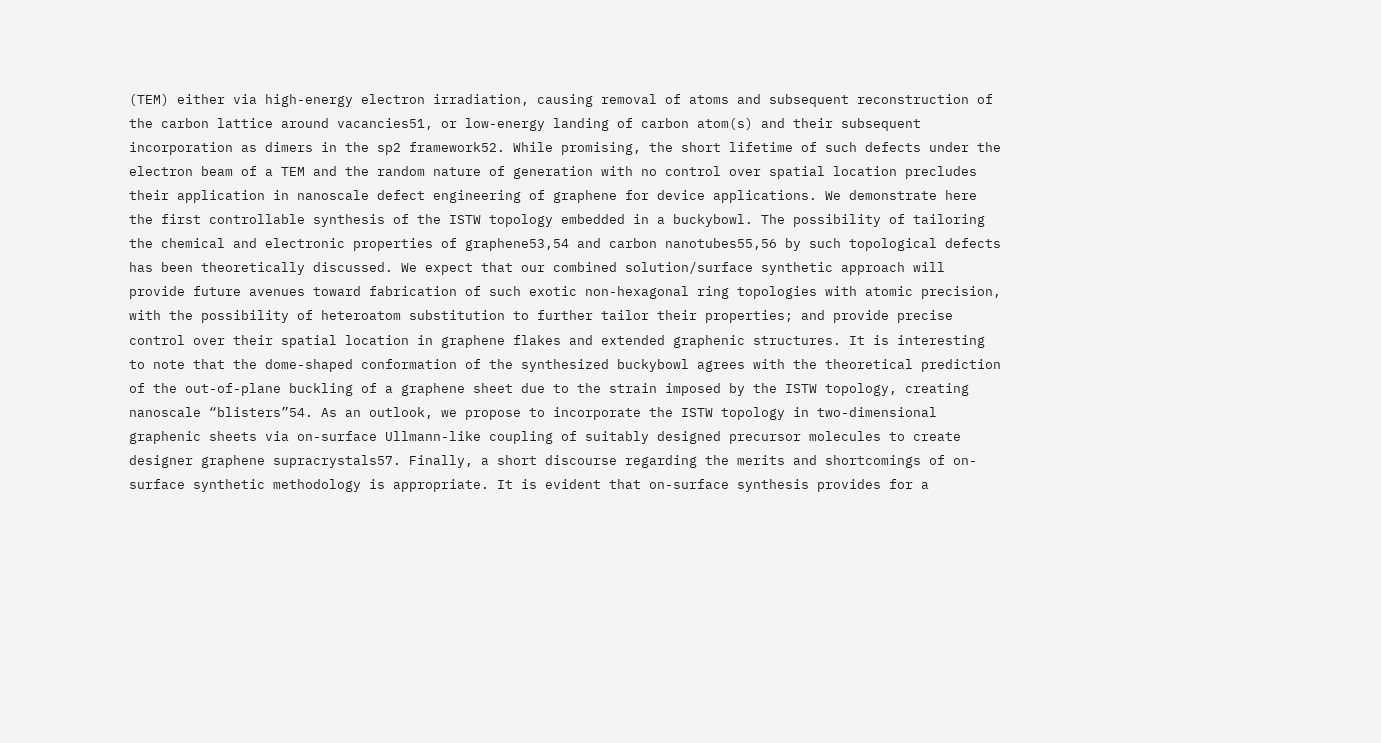(TEM) either via high-energy electron irradiation, causing removal of atoms and subsequent reconstruction of the carbon lattice around vacancies51, or low-energy landing of carbon atom(s) and their subsequent incorporation as dimers in the sp2 framework52. While promising, the short lifetime of such defects under the electron beam of a TEM and the random nature of generation with no control over spatial location precludes their application in nanoscale defect engineering of graphene for device applications. We demonstrate here the first controllable synthesis of the ISTW topology embedded in a buckybowl. The possibility of tailoring the chemical and electronic properties of graphene53,54 and carbon nanotubes55,56 by such topological defects has been theoretically discussed. We expect that our combined solution/surface synthetic approach will provide future avenues toward fabrication of such exotic non-hexagonal ring topologies with atomic precision, with the possibility of heteroatom substitution to further tailor their properties; and provide precise control over their spatial location in graphene flakes and extended graphenic structures. It is interesting to note that the dome-shaped conformation of the synthesized buckybowl agrees with the theoretical prediction of the out-of-plane buckling of a graphene sheet due to the strain imposed by the ISTW topology, creating nanoscale “blisters”54. As an outlook, we propose to incorporate the ISTW topology in two-dimensional graphenic sheets via on-surface Ullmann-like coupling of suitably designed precursor molecules to create designer graphene supracrystals57. Finally, a short discourse regarding the merits and shortcomings of on-surface synthetic methodology is appropriate. It is evident that on-surface synthesis provides for a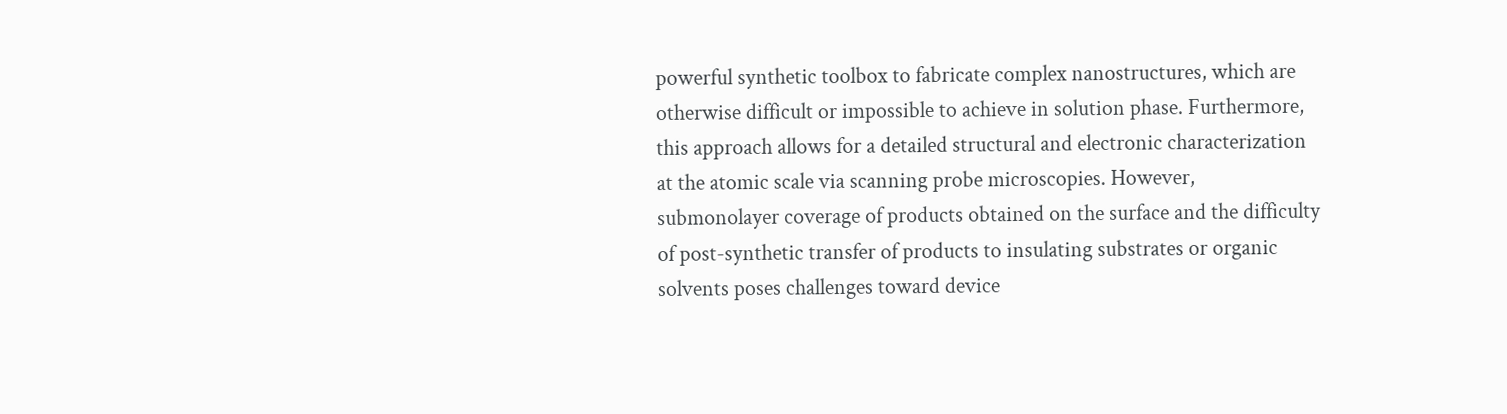powerful synthetic toolbox to fabricate complex nanostructures, which are otherwise difficult or impossible to achieve in solution phase. Furthermore, this approach allows for a detailed structural and electronic characterization at the atomic scale via scanning probe microscopies. However, submonolayer coverage of products obtained on the surface and the difficulty of post-synthetic transfer of products to insulating substrates or organic solvents poses challenges toward device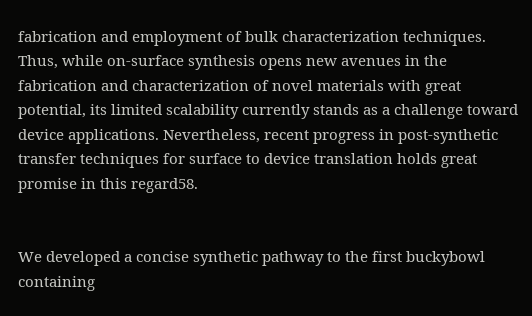fabrication and employment of bulk characterization techniques. Thus, while on-surface synthesis opens new avenues in the fabrication and characterization of novel materials with great potential, its limited scalability currently stands as a challenge toward device applications. Nevertheless, recent progress in post-synthetic transfer techniques for surface to device translation holds great promise in this regard58.


We developed a concise synthetic pathway to the first buckybowl containing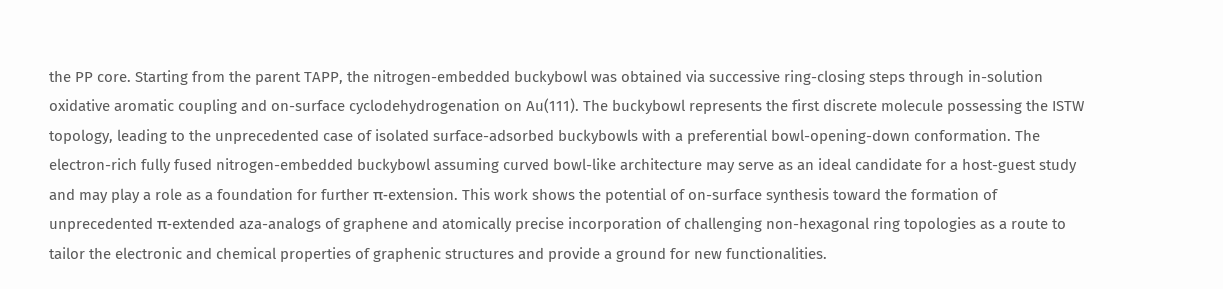the PP core. Starting from the parent TAPP, the nitrogen-embedded buckybowl was obtained via successive ring-closing steps through in-solution oxidative aromatic coupling and on-surface cyclodehydrogenation on Au(111). The buckybowl represents the first discrete molecule possessing the ISTW topology, leading to the unprecedented case of isolated surface-adsorbed buckybowls with a preferential bowl-opening-down conformation. The electron-rich fully fused nitrogen-embedded buckybowl assuming curved bowl-like architecture may serve as an ideal candidate for a host-guest study and may play a role as a foundation for further π-extension. This work shows the potential of on-surface synthesis toward the formation of unprecedented π-extended aza-analogs of graphene and atomically precise incorporation of challenging non-hexagonal ring topologies as a route to tailor the electronic and chemical properties of graphenic structures and provide a ground for new functionalities.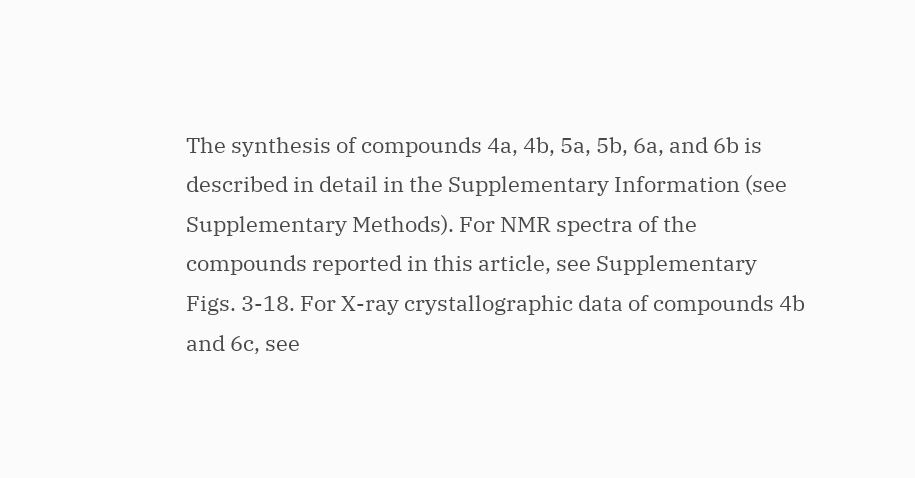The synthesis of compounds 4a, 4b, 5a, 5b, 6a, and 6b is described in detail in the Supplementary Information (see Supplementary Methods). For NMR spectra of the compounds reported in this article, see Supplementary Figs. 3-18. For X-ray crystallographic data of compounds 4b and 6c, see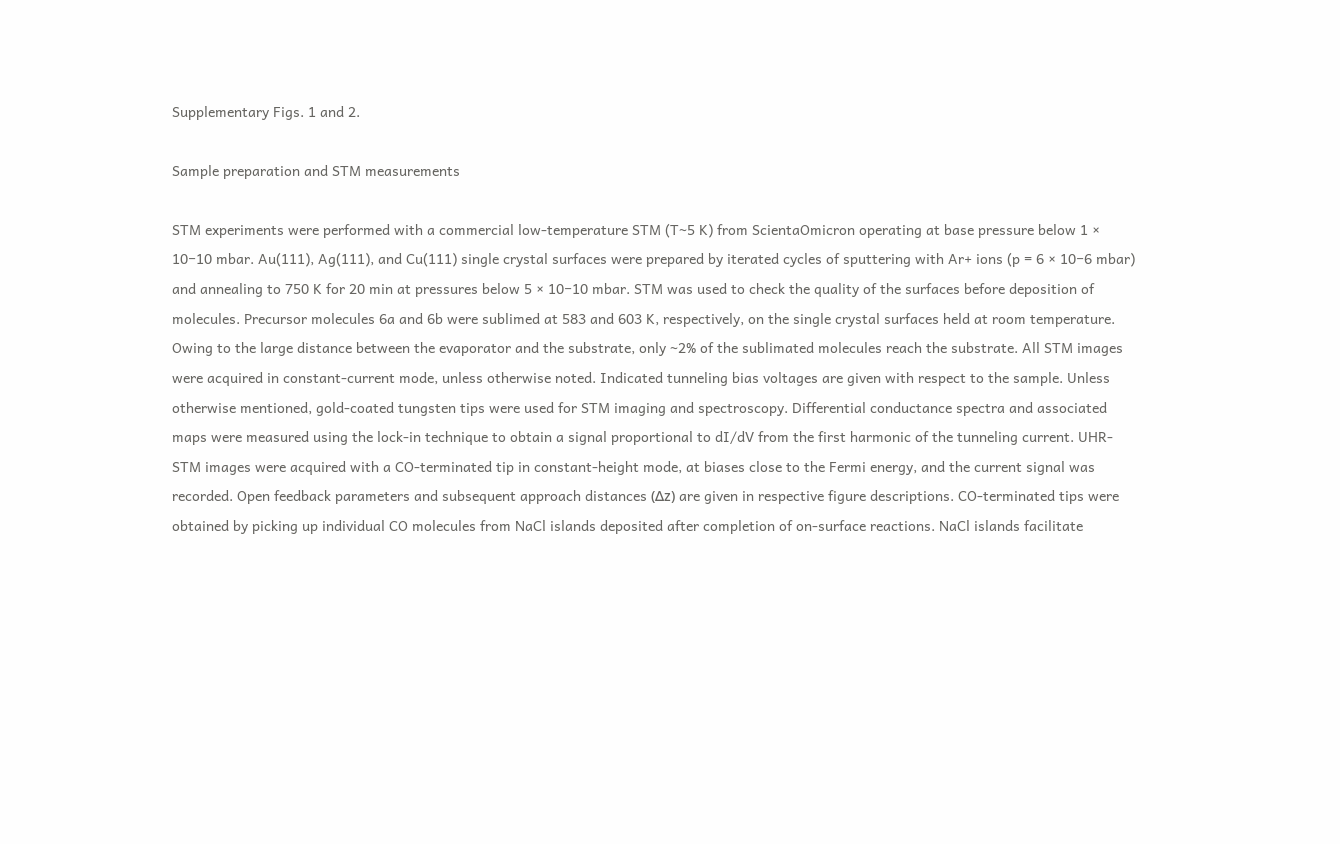Supplementary Figs. 1 and 2.

Sample preparation and STM measurements

STM experiments were performed with a commercial low-temperature STM (T~5 K) from ScientaOmicron operating at base pressure below 1 × 10−10 mbar. Au(111), Ag(111), and Cu(111) single crystal surfaces were prepared by iterated cycles of sputtering with Ar+ ions (p = 6 × 10−6 mbar) and annealing to 750 K for 20 min at pressures below 5 × 10−10 mbar. STM was used to check the quality of the surfaces before deposition of molecules. Precursor molecules 6a and 6b were sublimed at 583 and 603 K, respectively, on the single crystal surfaces held at room temperature. Owing to the large distance between the evaporator and the substrate, only ~2% of the sublimated molecules reach the substrate. All STM images were acquired in constant-current mode, unless otherwise noted. Indicated tunneling bias voltages are given with respect to the sample. Unless otherwise mentioned, gold-coated tungsten tips were used for STM imaging and spectroscopy. Differential conductance spectra and associated maps were measured using the lock-in technique to obtain a signal proportional to dI/dV from the first harmonic of the tunneling current. UHR-STM images were acquired with a CO-terminated tip in constant-height mode, at biases close to the Fermi energy, and the current signal was recorded. Open feedback parameters and subsequent approach distances (Δz) are given in respective figure descriptions. CO-terminated tips were obtained by picking up individual CO molecules from NaCl islands deposited after completion of on-surface reactions. NaCl islands facilitate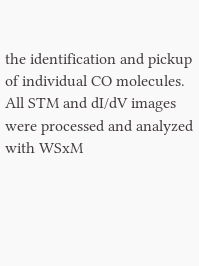the identification and pickup of individual CO molecules. All STM and dI/dV images were processed and analyzed with WSxM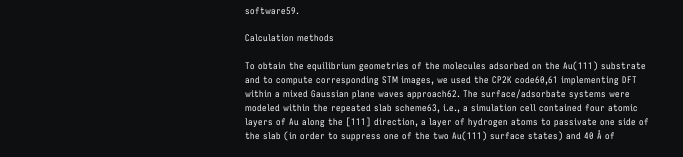software59.

Calculation methods

To obtain the equilibrium geometries of the molecules adsorbed on the Au(111) substrate and to compute corresponding STM images, we used the CP2K code60,61 implementing DFT within a mixed Gaussian plane waves approach62. The surface/adsorbate systems were modeled within the repeated slab scheme63, i.e., a simulation cell contained four atomic layers of Au along the [111] direction, a layer of hydrogen atoms to passivate one side of the slab (in order to suppress one of the two Au(111) surface states) and 40 Å of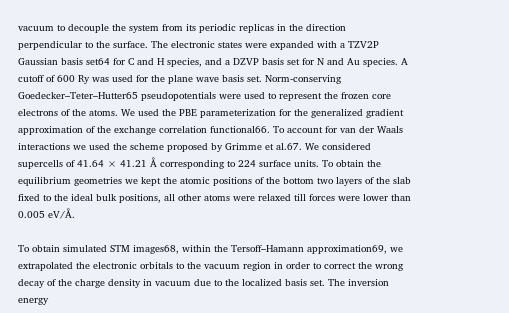vacuum to decouple the system from its periodic replicas in the direction perpendicular to the surface. The electronic states were expanded with a TZV2P Gaussian basis set64 for C and H species, and a DZVP basis set for N and Au species. A cutoff of 600 Ry was used for the plane wave basis set. Norm-conserving Goedecker–Teter–Hutter65 pseudopotentials were used to represent the frozen core electrons of the atoms. We used the PBE parameterization for the generalized gradient approximation of the exchange correlation functional66. To account for van der Waals interactions we used the scheme proposed by Grimme et al.67. We considered supercells of 41.64 × 41.21 Å corresponding to 224 surface units. To obtain the equilibrium geometries we kept the atomic positions of the bottom two layers of the slab fixed to the ideal bulk positions, all other atoms were relaxed till forces were lower than 0.005 eV/Å.

To obtain simulated STM images68, within the Tersoff–Hamann approximation69, we extrapolated the electronic orbitals to the vacuum region in order to correct the wrong decay of the charge density in vacuum due to the localized basis set. The inversion energy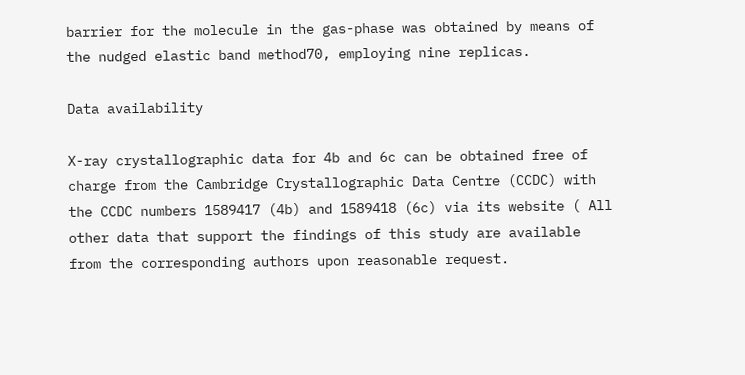barrier for the molecule in the gas-phase was obtained by means of the nudged elastic band method70, employing nine replicas.

Data availability

X-ray crystallographic data for 4b and 6c can be obtained free of charge from the Cambridge Crystallographic Data Centre (CCDC) with the CCDC numbers 1589417 (4b) and 1589418 (6c) via its website ( All other data that support the findings of this study are available from the corresponding authors upon reasonable request.